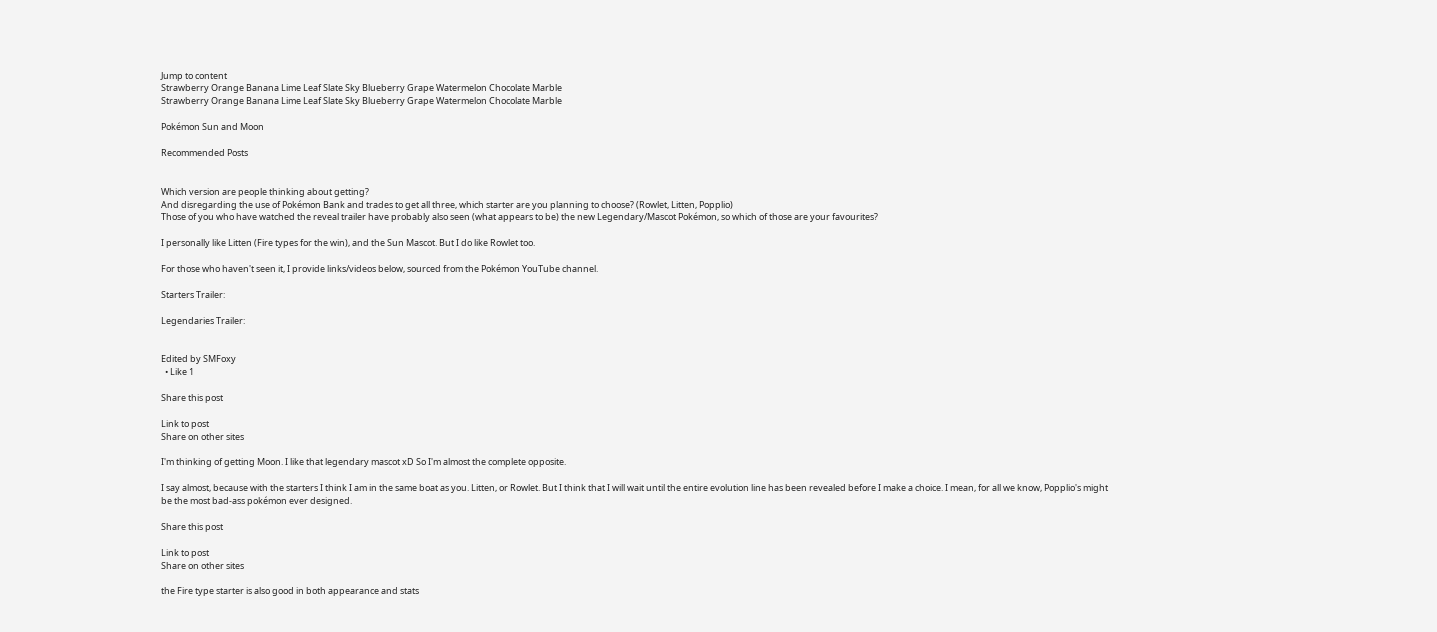Jump to content
Strawberry Orange Banana Lime Leaf Slate Sky Blueberry Grape Watermelon Chocolate Marble
Strawberry Orange Banana Lime Leaf Slate Sky Blueberry Grape Watermelon Chocolate Marble

Pokémon Sun and Moon

Recommended Posts


Which version are people thinking about getting?
And disregarding the use of Pokémon Bank and trades to get all three, which starter are you planning to choose? (Rowlet, Litten, Popplio)
Those of you who have watched the reveal trailer have probably also seen (what appears to be) the new Legendary/Mascot Pokémon, so which of those are your favourites?

I personally like Litten (Fire types for the win), and the Sun Mascot. But I do like Rowlet too.

For those who haven't seen it, I provide links/videos below, sourced from the Pokémon YouTube channel.

Starters Trailer:

Legendaries Trailer:


Edited by SMFoxy
  • Like 1

Share this post

Link to post
Share on other sites

I'm thinking of getting Moon. I like that legendary mascot xD So I'm almost the complete opposite.

I say almost, because with the starters I think I am in the same boat as you. Litten, or Rowlet. But I think that I will wait until the entire evolution line has been revealed before I make a choice. I mean, for all we know, Popplio's might be the most bad-ass pokémon ever designed.

Share this post

Link to post
Share on other sites

the Fire type starter is also good in both appearance and stats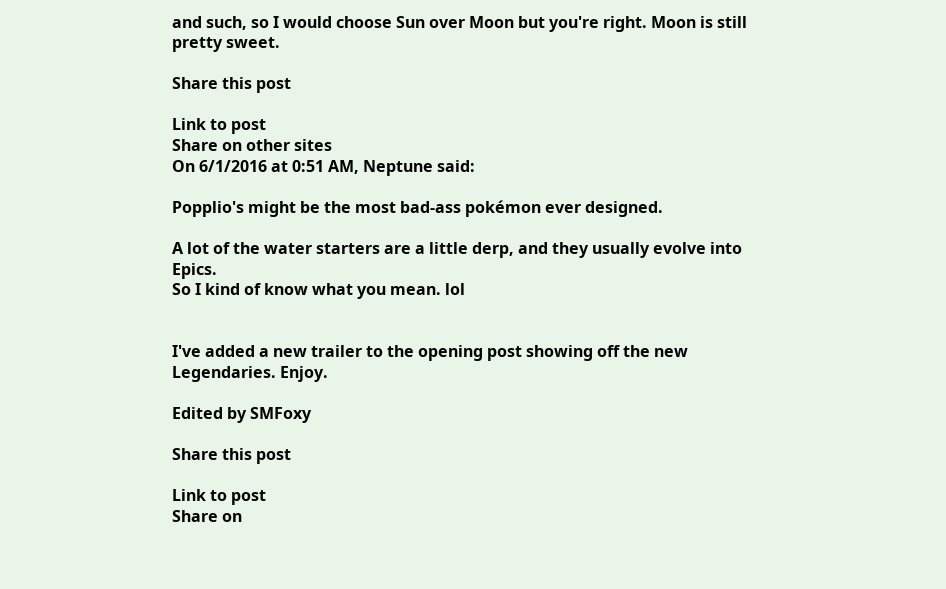and such, so I would choose Sun over Moon but you're right. Moon is still pretty sweet.

Share this post

Link to post
Share on other sites
On 6/1/2016 at 0:51 AM, Neptune said:

Popplio's might be the most bad-ass pokémon ever designed.

A lot of the water starters are a little derp, and they usually evolve into Epics.
So I kind of know what you mean. lol


I've added a new trailer to the opening post showing off the new Legendaries. Enjoy.

Edited by SMFoxy

Share this post

Link to post
Share on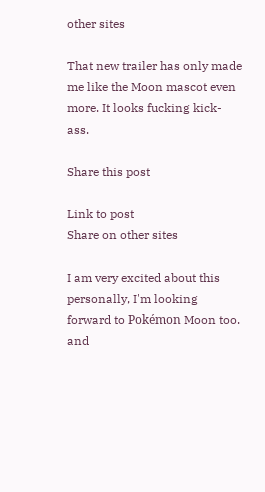other sites

That new trailer has only made me like the Moon mascot even more. It looks fucking kick-ass.

Share this post

Link to post
Share on other sites

I am very excited about this personally, I'm looking forward to Pokémon Moon too. and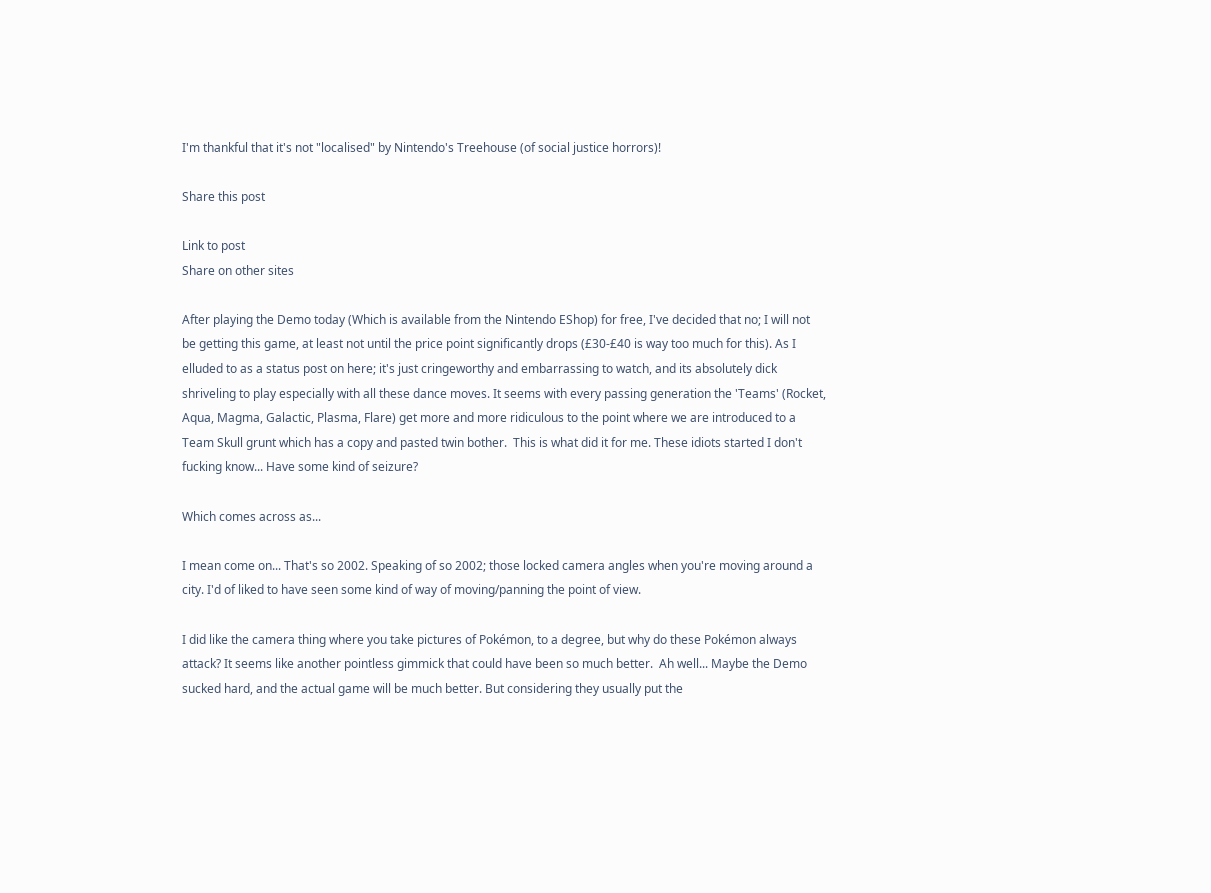I'm thankful that it's not "localised" by Nintendo's Treehouse (of social justice horrors)!

Share this post

Link to post
Share on other sites

After playing the Demo today (Which is available from the Nintendo EShop) for free, I've decided that no; I will not be getting this game, at least not until the price point significantly drops (£30-£40 is way too much for this). As I elluded to as a status post on here; it's just cringeworthy and embarrassing to watch, and its absolutely dick shriveling to play especially with all these dance moves. It seems with every passing generation the 'Teams' (Rocket, Aqua, Magma, Galactic, Plasma, Flare) get more and more ridiculous to the point where we are introduced to a Team Skull grunt which has a copy and pasted twin bother.  This is what did it for me. These idiots started I don't fucking know... Have some kind of seizure?

Which comes across as...

I mean come on... That's so 2002. Speaking of so 2002; those locked camera angles when you're moving around a city. I'd of liked to have seen some kind of way of moving/panning the point of view.

I did like the camera thing where you take pictures of Pokémon, to a degree, but why do these Pokémon always attack? It seems like another pointless gimmick that could have been so much better.  Ah well... Maybe the Demo sucked hard, and the actual game will be much better. But considering they usually put the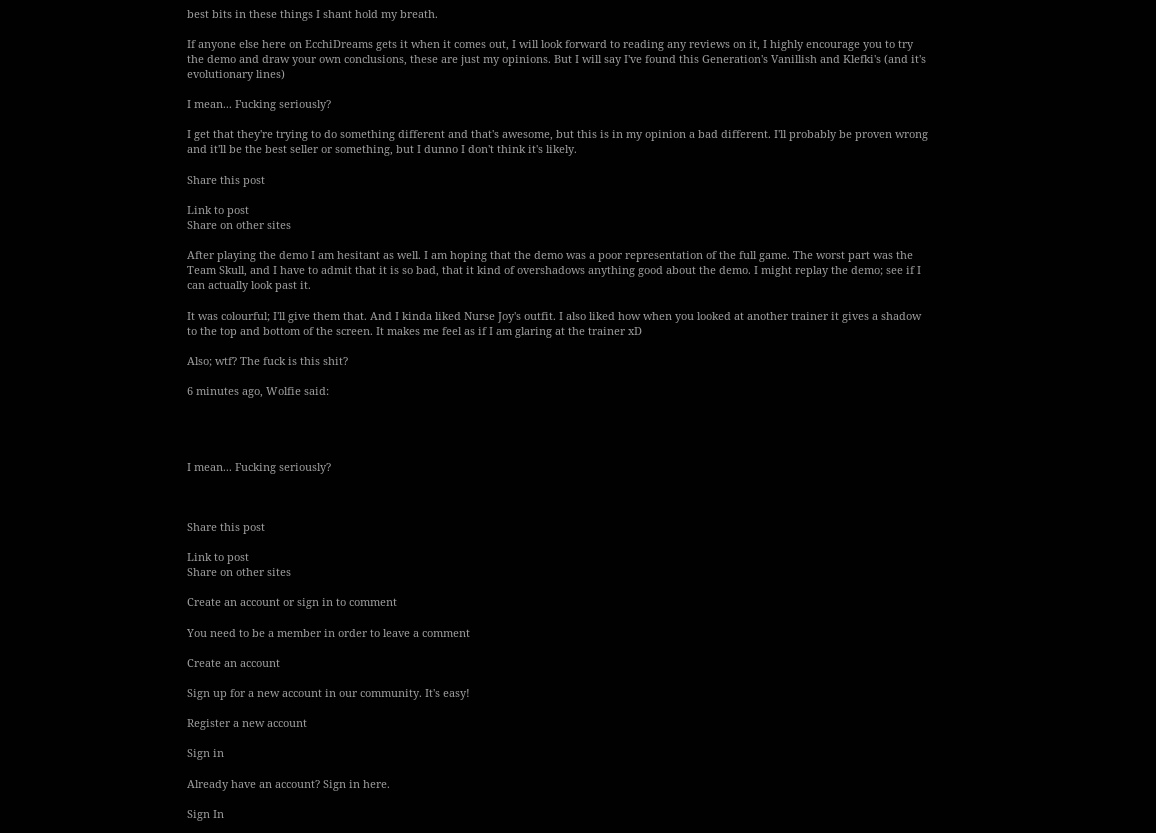best bits in these things I shant hold my breath.

If anyone else here on EcchiDreams gets it when it comes out, I will look forward to reading any reviews on it, I highly encourage you to try the demo and draw your own conclusions, these are just my opinions. But I will say I've found this Generation's Vanillish and Klefki's (and it's evolutionary lines)

I mean... Fucking seriously?

I get that they're trying to do something different and that's awesome, but this is in my opinion a bad different. I'll probably be proven wrong and it'll be the best seller or something, but I dunno I don't think it's likely.

Share this post

Link to post
Share on other sites

After playing the demo I am hesitant as well. I am hoping that the demo was a poor representation of the full game. The worst part was the Team Skull, and I have to admit that it is so bad, that it kind of overshadows anything good about the demo. I might replay the demo; see if I can actually look past it.

It was colourful; I'll give them that. And I kinda liked Nurse Joy's outfit. I also liked how when you looked at another trainer it gives a shadow to the top and bottom of the screen. It makes me feel as if I am glaring at the trainer xD

Also; wtf? The fuck is this shit?

6 minutes ago, Wolfie said:




I mean... Fucking seriously?



Share this post

Link to post
Share on other sites

Create an account or sign in to comment

You need to be a member in order to leave a comment

Create an account

Sign up for a new account in our community. It's easy!

Register a new account

Sign in

Already have an account? Sign in here.

Sign In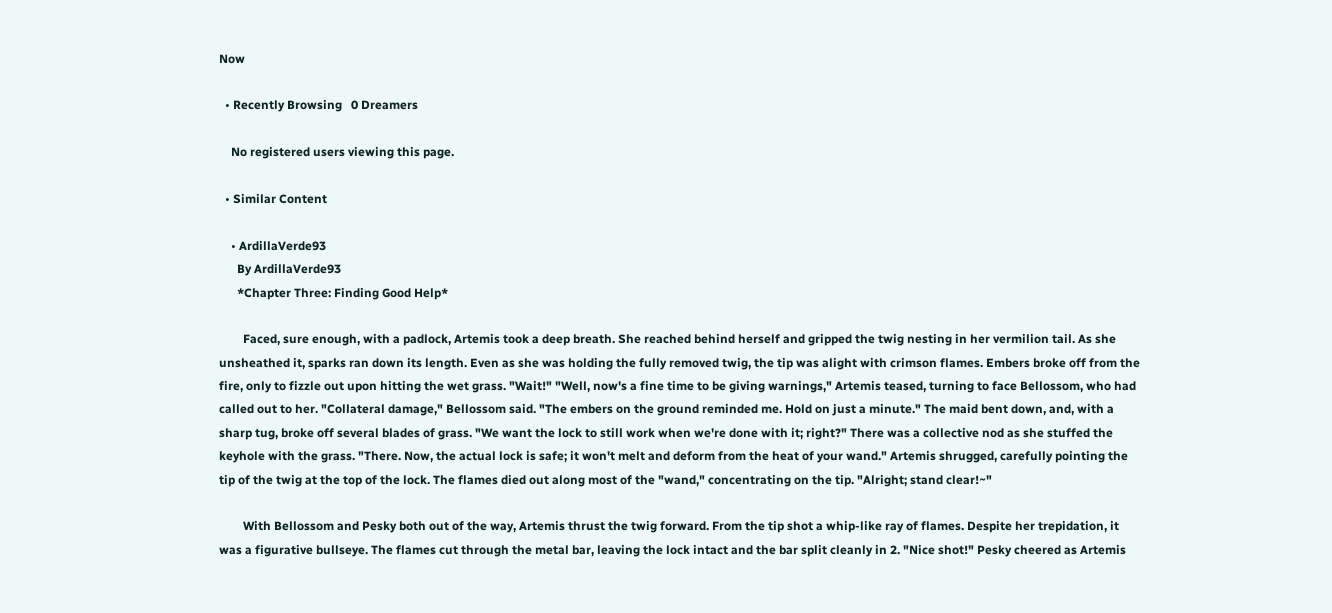Now

  • Recently Browsing   0 Dreamers

    No registered users viewing this page.

  • Similar Content

    • ArdillaVerde93
      By ArdillaVerde93
      *Chapter Three: Finding Good Help*

        Faced, sure enough, with a padlock, Artemis took a deep breath. She reached behind herself and gripped the twig nesting in her vermilion tail. As she unsheathed it, sparks ran down its length. Even as she was holding the fully removed twig, the tip was alight with crimson flames. Embers broke off from the fire, only to fizzle out upon hitting the wet grass. "Wait!" "Well, now's a fine time to be giving warnings," Artemis teased, turning to face Bellossom, who had called out to her. "Collateral damage," Bellossom said. "The embers on the ground reminded me. Hold on just a minute." The maid bent down, and, with a sharp tug, broke off several blades of grass. "We want the lock to still work when we're done with it; right?" There was a collective nod as she stuffed the keyhole with the grass. "There. Now, the actual lock is safe; it won't melt and deform from the heat of your wand." Artemis shrugged, carefully pointing the tip of the twig at the top of the lock. The flames died out along most of the "wand," concentrating on the tip. "Alright; stand clear!~"

        With Bellossom and Pesky both out of the way, Artemis thrust the twig forward. From the tip shot a whip-like ray of flames. Despite her trepidation, it was a figurative bullseye. The flames cut through the metal bar, leaving the lock intact and the bar split cleanly in 2. "Nice shot!" Pesky cheered as Artemis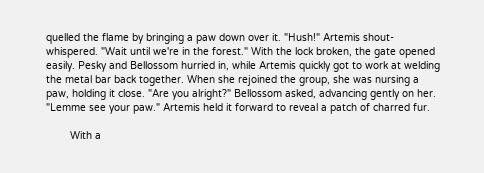quelled the flame by bringing a paw down over it. "Hush!" Artemis shout-whispered. "Wait until we're in the forest." With the lock broken, the gate opened easily. Pesky and Bellossom hurried in, while Artemis quickly got to work at welding the metal bar back together. When she rejoined the group, she was nursing a paw, holding it close. "Are you alright?" Bellossom asked, advancing gently on her. "Lemme see your paw." Artemis held it forward to reveal a patch of charred fur.

        With a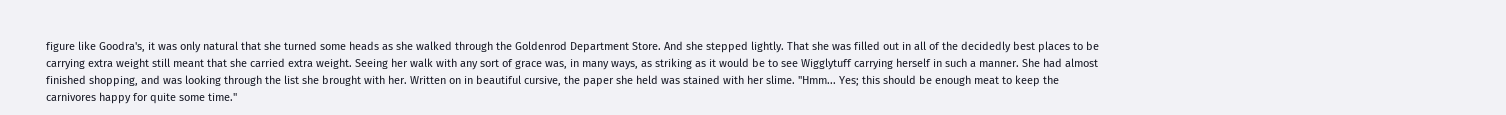figure like Goodra's, it was only natural that she turned some heads as she walked through the Goldenrod Department Store. And she stepped lightly. That she was filled out in all of the decidedly best places to be carrying extra weight still meant that she carried extra weight. Seeing her walk with any sort of grace was, in many ways, as striking as it would be to see Wigglytuff carrying herself in such a manner. She had almost finished shopping, and was looking through the list she brought with her. Written on in beautiful cursive, the paper she held was stained with her slime. "Hmm... Yes; this should be enough meat to keep the carnivores happy for quite some time."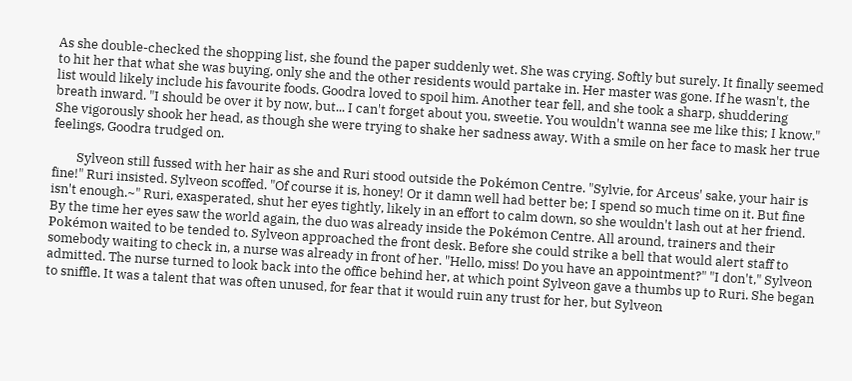As she double-checked the shopping list, she found the paper suddenly wet. She was crying. Softly but surely. It finally seemed to hit her that what she was buying, only she and the other residents would partake in. Her master was gone. If he wasn't, the list would likely include his favourite foods. Goodra loved to spoil him. Another tear fell, and she took a sharp, shuddering breath inward. "I should be over it by now, but... I can't forget about you, sweetie. You wouldn't wanna see me like this; I know." She vigorously shook her head, as though she were trying to shake her sadness away. With a smile on her face to mask her true feelings, Goodra trudged on.

        Sylveon still fussed with her hair as she and Ruri stood outside the Pokémon Centre. "Sylvie, for Arceus' sake, your hair is fine!" Ruri insisted. Sylveon scoffed. "Of course it is, honey! Or it damn well had better be; I spend so much time on it. But fine isn't enough.~" Ruri, exasperated, shut her eyes tightly, likely in an effort to calm down, so she wouldn't lash out at her friend. By the time her eyes saw the world again, the duo was already inside the Pokémon Centre. All around, trainers and their Pokémon waited to be tended to. Sylveon approached the front desk. Before she could strike a bell that would alert staff to somebody waiting to check in, a nurse was already in front of her. "Hello, miss! Do you have an appointment?" "I don't," Sylveon admitted. The nurse turned to look back into the office behind her, at which point Sylveon gave a thumbs up to Ruri. She began to sniffle. It was a talent that was often unused, for fear that it would ruin any trust for her, but Sylveon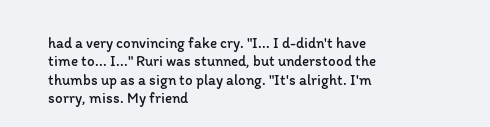had a very convincing fake cry. "I... I d-didn't have time to... I..." Ruri was stunned, but understood the thumbs up as a sign to play along. "It's alright. I'm sorry, miss. My friend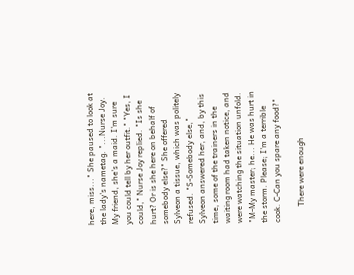here, miss..." She paused to look at the lady's nametag. "...Nurse Joy. My friend, she's a maid. I'm sure you could tell by her outfit." "Yes, I could," Nurse Joy replied. "Is she hurt? Or is she here on behalf of somebody else?" She offered Sylveon a tissue, which was politely refused. "S-Somebody else," Sylveon answered her, and, by this time, some of the trainers in the waiting room had taken notice, and were watching the situation unfold. "M-My master; he... He was hurt in the storm. Please; I'm a terrible cook. C-Can you spare any food?"

        There were enough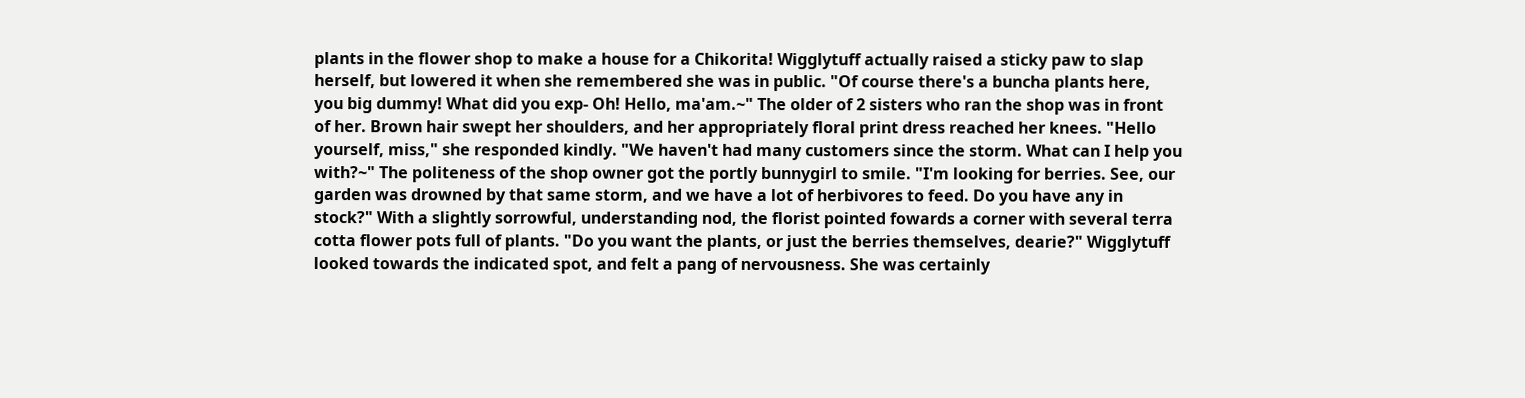plants in the flower shop to make a house for a Chikorita! Wigglytuff actually raised a sticky paw to slap herself, but lowered it when she remembered she was in public. "Of course there's a buncha plants here, you big dummy! What did you exp- Oh! Hello, ma'am.~" The older of 2 sisters who ran the shop was in front of her. Brown hair swept her shoulders, and her appropriately floral print dress reached her knees. "Hello yourself, miss," she responded kindly. "We haven't had many customers since the storm. What can I help you with?~" The politeness of the shop owner got the portly bunnygirl to smile. "I'm looking for berries. See, our garden was drowned by that same storm, and we have a lot of herbivores to feed. Do you have any in stock?" With a slightly sorrowful, understanding nod, the florist pointed fowards a corner with several terra cotta flower pots full of plants. "Do you want the plants, or just the berries themselves, dearie?" Wigglytuff looked towards the indicated spot, and felt a pang of nervousness. She was certainly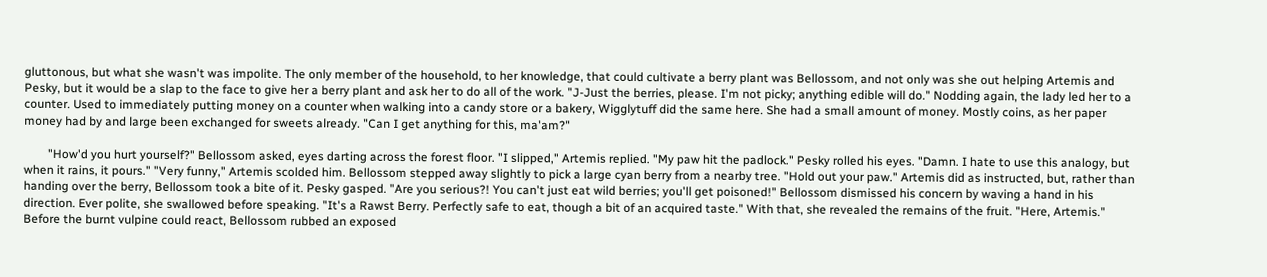gluttonous, but what she wasn't was impolite. The only member of the household, to her knowledge, that could cultivate a berry plant was Bellossom, and not only was she out helping Artemis and Pesky, but it would be a slap to the face to give her a berry plant and ask her to do all of the work. "J-Just the berries, please. I'm not picky; anything edible will do." Nodding again, the lady led her to a counter. Used to immediately putting money on a counter when walking into a candy store or a bakery, Wigglytuff did the same here. She had a small amount of money. Mostly coins, as her paper money had by and large been exchanged for sweets already. "Can I get anything for this, ma'am?"

        "How'd you hurt yourself?" Bellossom asked, eyes darting across the forest floor. "I slipped," Artemis replied. "My paw hit the padlock." Pesky rolled his eyes. "Damn. I hate to use this analogy, but when it rains, it pours." "Very funny," Artemis scolded him. Bellossom stepped away slightly to pick a large cyan berry from a nearby tree. "Hold out your paw." Artemis did as instructed, but, rather than handing over the berry, Bellossom took a bite of it. Pesky gasped. "Are you serious?! You can't just eat wild berries; you'll get poisoned!" Bellossom dismissed his concern by waving a hand in his direction. Ever polite, she swallowed before speaking. "It's a Rawst Berry. Perfectly safe to eat, though a bit of an acquired taste." With that, she revealed the remains of the fruit. "Here, Artemis." Before the burnt vulpine could react, Bellossom rubbed an exposed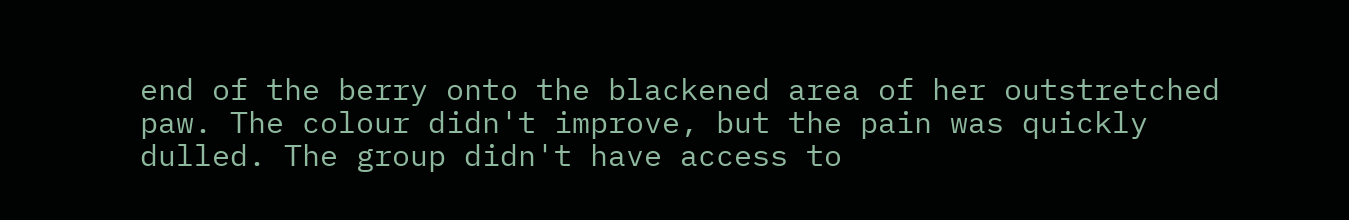end of the berry onto the blackened area of her outstretched paw. The colour didn't improve, but the pain was quickly dulled. The group didn't have access to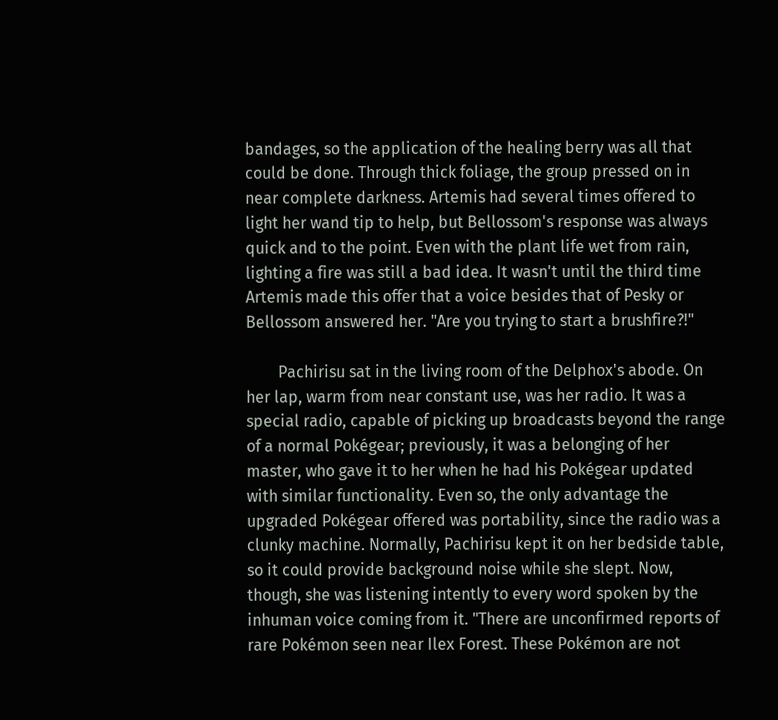bandages, so the application of the healing berry was all that could be done. Through thick foliage, the group pressed on in near complete darkness. Artemis had several times offered to light her wand tip to help, but Bellossom's response was always quick and to the point. Even with the plant life wet from rain, lighting a fire was still a bad idea. It wasn't until the third time Artemis made this offer that a voice besides that of Pesky or Bellossom answered her. "Are you trying to start a brushfire?!"

        Pachirisu sat in the living room of the Delphox's abode. On her lap, warm from near constant use, was her radio. It was a special radio, capable of picking up broadcasts beyond the range of a normal Pokégear; previously, it was a belonging of her master, who gave it to her when he had his Pokégear updated with similar functionality. Even so, the only advantage the upgraded Pokégear offered was portability, since the radio was a clunky machine. Normally, Pachirisu kept it on her bedside table, so it could provide background noise while she slept. Now, though, she was listening intently to every word spoken by the inhuman voice coming from it. "There are unconfirmed reports of rare Pokémon seen near Ilex Forest. These Pokémon are not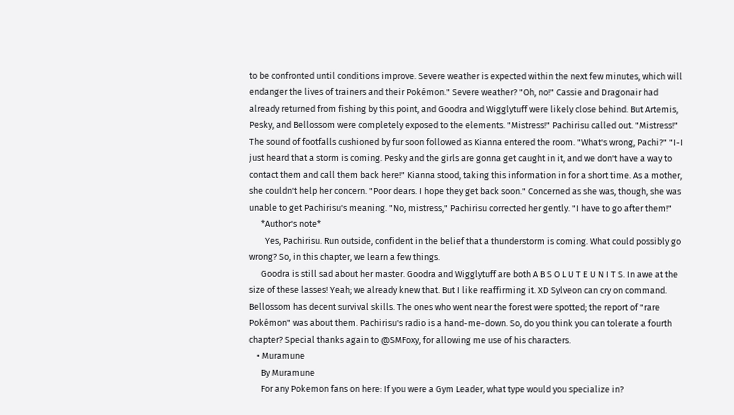to be confronted until conditions improve. Severe weather is expected within the next few minutes, which will endanger the lives of trainers and their Pokémon." Severe weather? "Oh, no!" Cassie and Dragonair had already returned from fishing by this point, and Goodra and Wigglytuff were likely close behind. But Artemis, Pesky, and Bellossom were completely exposed to the elements. "Mistress!" Pachirisu called out. "Mistress!" The sound of footfalls cushioned by fur soon followed as Kianna entered the room. "What's wrong, Pachi?" "I-I just heard that a storm is coming. Pesky and the girls are gonna get caught in it, and we don't have a way to contact them and call them back here!" Kianna stood, taking this information in for a short time. As a mother, she couldn't help her concern. "Poor dears. I hope they get back soon." Concerned as she was, though, she was unable to get Pachirisu's meaning. "No, mistress," Pachirisu corrected her gently. "I have to go after them!"
      *Author's note*
        Yes, Pachirisu. Run outside, confident in the belief that a thunderstorm is coming. What could possibly go wrong? So, in this chapter, we learn a few things.
      Goodra is still sad about her master. Goodra and Wigglytuff are both A B S O L U T E U N I T S. In awe at the size of these lasses! Yeah; we already knew that. But I like reaffirming it. XD Sylveon can cry on command. Bellossom has decent survival skills. The ones who went near the forest were spotted; the report of "rare Pokémon" was about them. Pachirisu's radio is a hand-me-down. So, do you think you can tolerate a fourth chapter? Special thanks again to @SMFoxy, for allowing me use of his characters.
    • Muramune
      By Muramune
      For any Pokemon fans on here: If you were a Gym Leader, what type would you specialize in?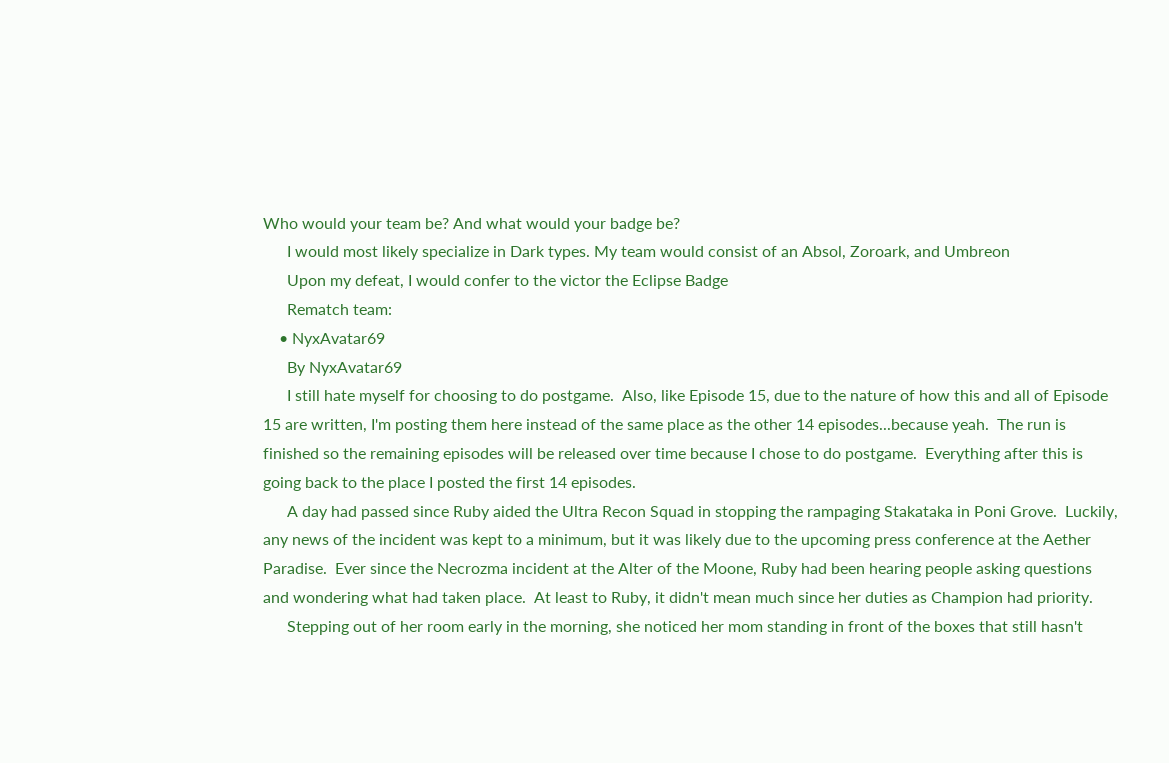Who would your team be? And what would your badge be?
      I would most likely specialize in Dark types. My team would consist of an Absol, Zoroark, and Umbreon
      Upon my defeat, I would confer to the victor the Eclipse Badge
      Rematch team:
    • NyxAvatar69
      By NyxAvatar69
      I still hate myself for choosing to do postgame.  Also, like Episode 15, due to the nature of how this and all of Episode 15 are written, I'm posting them here instead of the same place as the other 14 episodes...because yeah.  The run is finished so the remaining episodes will be released over time because I chose to do postgame.  Everything after this is going back to the place I posted the first 14 episodes.
      A day had passed since Ruby aided the Ultra Recon Squad in stopping the rampaging Stakataka in Poni Grove.  Luckily, any news of the incident was kept to a minimum, but it was likely due to the upcoming press conference at the Aether Paradise.  Ever since the Necrozma incident at the Alter of the Moone, Ruby had been hearing people asking questions and wondering what had taken place.  At least to Ruby, it didn't mean much since her duties as Champion had priority.
      Stepping out of her room early in the morning, she noticed her mom standing in front of the boxes that still hasn't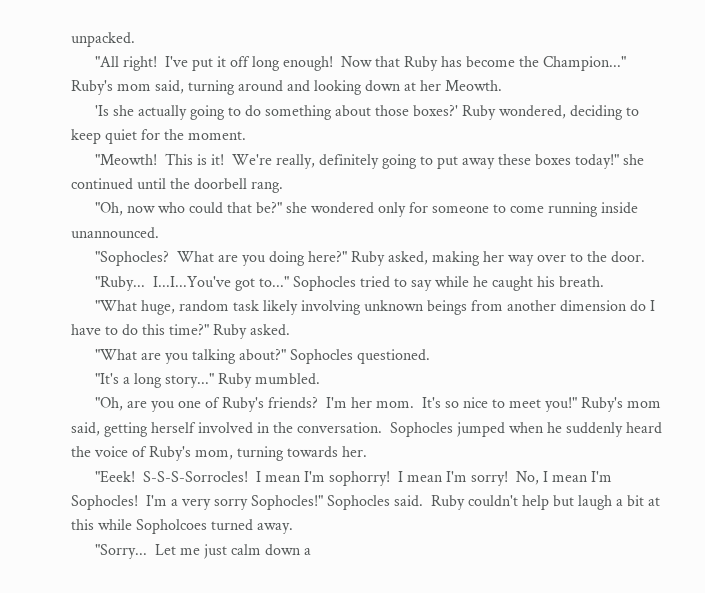unpacked.
      "All right!  I've put it off long enough!  Now that Ruby has become the Champion..." Ruby's mom said, turning around and looking down at her Meowth.
      'Is she actually going to do something about those boxes?' Ruby wondered, deciding to keep quiet for the moment.
      "Meowth!  This is it!  We're really, definitely going to put away these boxes today!" she continued until the doorbell rang.
      "Oh, now who could that be?" she wondered only for someone to come running inside unannounced.
      "Sophocles?  What are you doing here?" Ruby asked, making her way over to the door.
      "Ruby...  I...I...You've got to..." Sophocles tried to say while he caught his breath.
      "What huge, random task likely involving unknown beings from another dimension do I have to do this time?" Ruby asked.
      "What are you talking about?" Sophocles questioned.
      "It's a long story..." Ruby mumbled.
      "Oh, are you one of Ruby's friends?  I'm her mom.  It's so nice to meet you!" Ruby's mom said, getting herself involved in the conversation.  Sophocles jumped when he suddenly heard the voice of Ruby's mom, turning towards her.
      "Eeek!  S-S-S-Sorrocles!  I mean I'm sophorry!  I mean I'm sorry!  No, I mean I'm Sophocles!  I'm a very sorry Sophocles!" Sophocles said.  Ruby couldn't help but laugh a bit at this while Sopholcoes turned away.
      "Sorry...  Let me just calm down a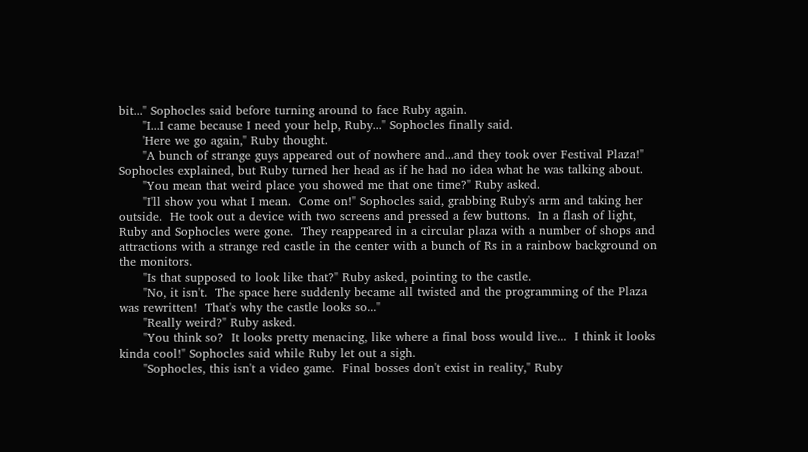bit..." Sophocles said before turning around to face Ruby again.
      "I...I came because I need your help, Ruby..." Sophocles finally said.
      'Here we go again," Ruby thought.
      "A bunch of strange guys appeared out of nowhere and...and they took over Festival Plaza!" Sophocles explained, but Ruby turned her head as if he had no idea what he was talking about.
      "You mean that weird place you showed me that one time?" Ruby asked.
      "I'll show you what I mean.  Come on!" Sophocles said, grabbing Ruby's arm and taking her outside.  He took out a device with two screens and pressed a few buttons.  In a flash of light, Ruby and Sophocles were gone.  They reappeared in a circular plaza with a number of shops and attractions with a strange red castle in the center with a bunch of Rs in a rainbow background on the monitors.
      "Is that supposed to look like that?" Ruby asked, pointing to the castle.
      "No, it isn't.  The space here suddenly became all twisted and the programming of the Plaza was rewritten!  That's why the castle looks so..."
      "Really weird?" Ruby asked.
      "You think so?  It looks pretty menacing, like where a final boss would live...  I think it looks kinda cool!" Sophocles said while Ruby let out a sigh.
      "Sophocles, this isn't a video game.  Final bosses don't exist in reality," Ruby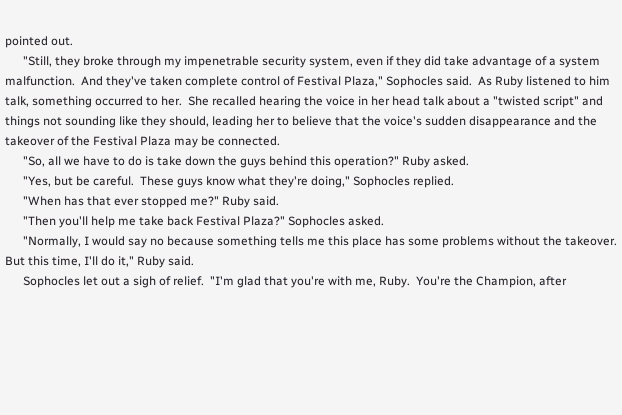pointed out.
      "Still, they broke through my impenetrable security system, even if they did take advantage of a system malfunction.  And they've taken complete control of Festival Plaza," Sophocles said.  As Ruby listened to him talk, something occurred to her.  She recalled hearing the voice in her head talk about a "twisted script" and things not sounding like they should, leading her to believe that the voice's sudden disappearance and the takeover of the Festival Plaza may be connected.
      "So, all we have to do is take down the guys behind this operation?" Ruby asked.
      "Yes, but be careful.  These guys know what they're doing," Sophocles replied.
      "When has that ever stopped me?" Ruby said.
      "Then you'll help me take back Festival Plaza?" Sophocles asked.
      "Normally, I would say no because something tells me this place has some problems without the takeover.  But this time, I'll do it," Ruby said.
      Sophocles let out a sigh of relief.  "I'm glad that you're with me, Ruby.  You're the Champion, after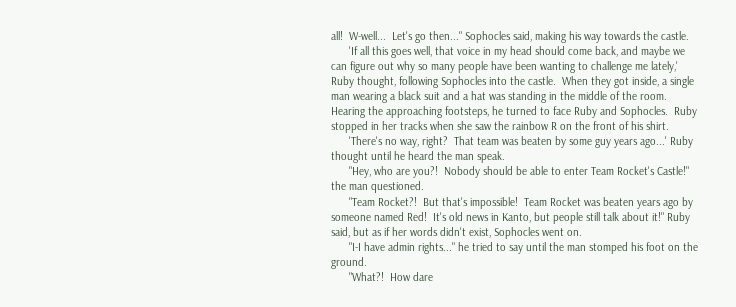all!  W-well...  Let's go then..." Sophocles said, making his way towards the castle.
      'If all this goes well, that voice in my head should come back, and maybe we can figure out why so many people have been wanting to challenge me lately,' Ruby thought, following Sophocles into the castle.  When they got inside, a single man wearing a black suit and a hat was standing in the middle of the room.  Hearing the approaching footsteps, he turned to face Ruby and Sophocles.  Ruby stopped in her tracks when she saw the rainbow R on the front of his shirt.
      'There's no way, right?  That team was beaten by some guy years ago...' Ruby thought until he heard the man speak.
      "Hey, who are you?!  Nobody should be able to enter Team Rocket's Castle!" the man questioned.
      "Team Rocket?!  But that's impossible!  Team Rocket was beaten years ago by someone named Red!  It's old news in Kanto, but people still talk about it!" Ruby said, but as if her words didn't exist, Sophocles went on.
      "I-I have admin rights..." he tried to say until the man stomped his foot on the ground.
      "What?!  How dare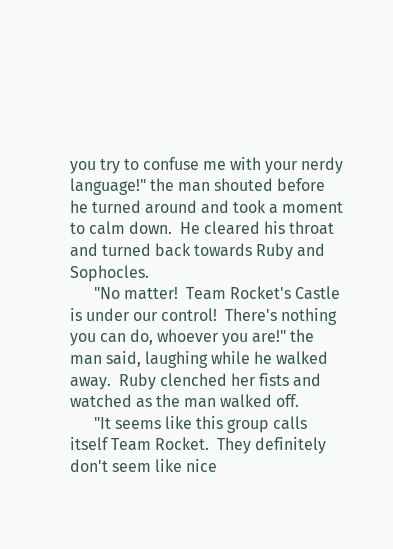you try to confuse me with your nerdy language!" the man shouted before he turned around and took a moment to calm down.  He cleared his throat and turned back towards Ruby and Sophocles.
      "No matter!  Team Rocket's Castle is under our control!  There's nothing you can do, whoever you are!" the man said, laughing while he walked away.  Ruby clenched her fists and watched as the man walked off.
      "It seems like this group calls itself Team Rocket.  They definitely don't seem like nice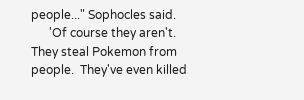people..." Sophocles said.
      'Of course they aren't.  They steal Pokemon from people.  They've even killed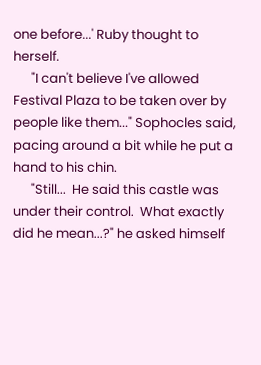one before...' Ruby thought to herself.
      "I can't believe I've allowed Festival Plaza to be taken over by people like them..." Sophocles said, pacing around a bit while he put a hand to his chin.
      "Still...  He said this castle was under their control.  What exactly did he mean...?" he asked himself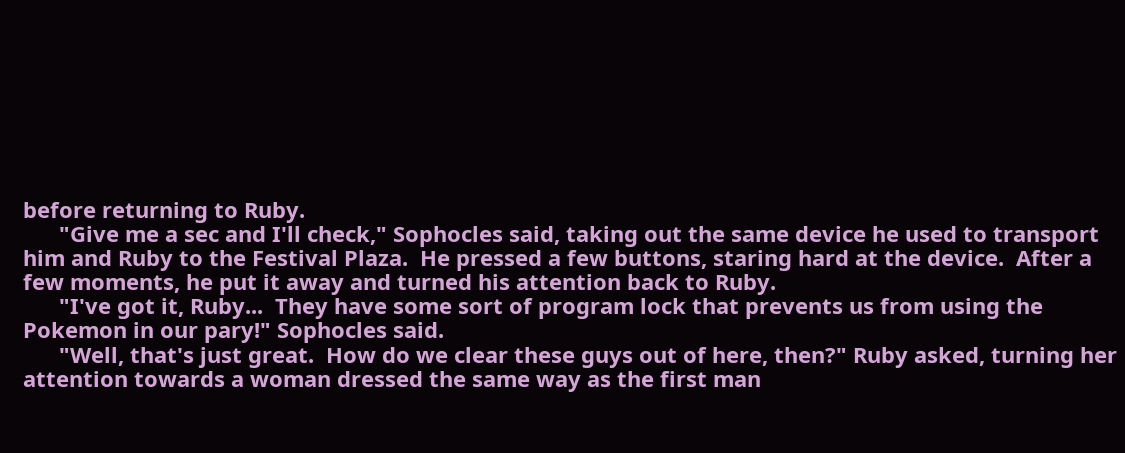before returning to Ruby.
      "Give me a sec and I'll check," Sophocles said, taking out the same device he used to transport him and Ruby to the Festival Plaza.  He pressed a few buttons, staring hard at the device.  After a few moments, he put it away and turned his attention back to Ruby.
      "I've got it, Ruby...  They have some sort of program lock that prevents us from using the Pokemon in our pary!" Sophocles said.
      "Well, that's just great.  How do we clear these guys out of here, then?" Ruby asked, turning her attention towards a woman dressed the same way as the first man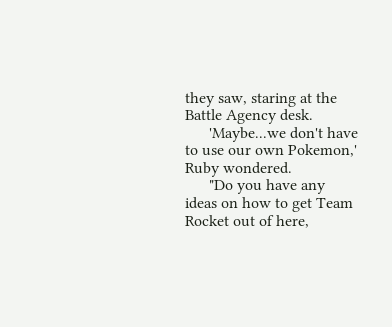they saw, staring at the Battle Agency desk.
      'Maybe...we don't have to use our own Pokemon,' Ruby wondered.
      "Do you have any ideas on how to get Team Rocket out of here,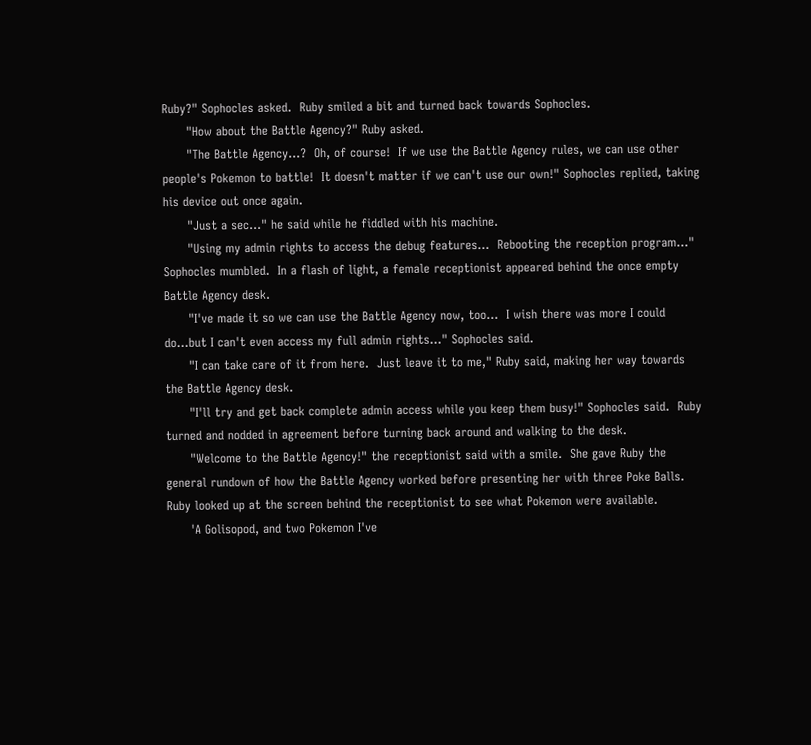Ruby?" Sophocles asked.  Ruby smiled a bit and turned back towards Sophocles.
      "How about the Battle Agency?" Ruby asked.
      "The Battle Agency...?  Oh, of course!  If we use the Battle Agency rules, we can use other people's Pokemon to battle!  It doesn't matter if we can't use our own!" Sophocles replied, taking his device out once again.
      "Just a sec..." he said while he fiddled with his machine.
      "Using my admin rights to access the debug features...  Rebooting the reception program..." Sophocles mumbled.  In a flash of light, a female receptionist appeared behind the once empty Battle Agency desk.
      "I've made it so we can use the Battle Agency now, too...  I wish there was more I could do...but I can't even access my full admin rights..." Sophocles said.
      "I can take care of it from here.  Just leave it to me," Ruby said, making her way towards the Battle Agency desk.
      "I'll try and get back complete admin access while you keep them busy!" Sophocles said.  Ruby turned and nodded in agreement before turning back around and walking to the desk.
      "Welcome to the Battle Agency!" the receptionist said with a smile.  She gave Ruby the general rundown of how the Battle Agency worked before presenting her with three Poke Balls.  Ruby looked up at the screen behind the receptionist to see what Pokemon were available.
      'A Golisopod, and two Pokemon I've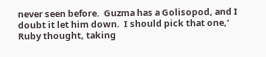never seen before.  Guzma has a Golisopod, and I doubt it let him down.  I should pick that one,' Ruby thought, taking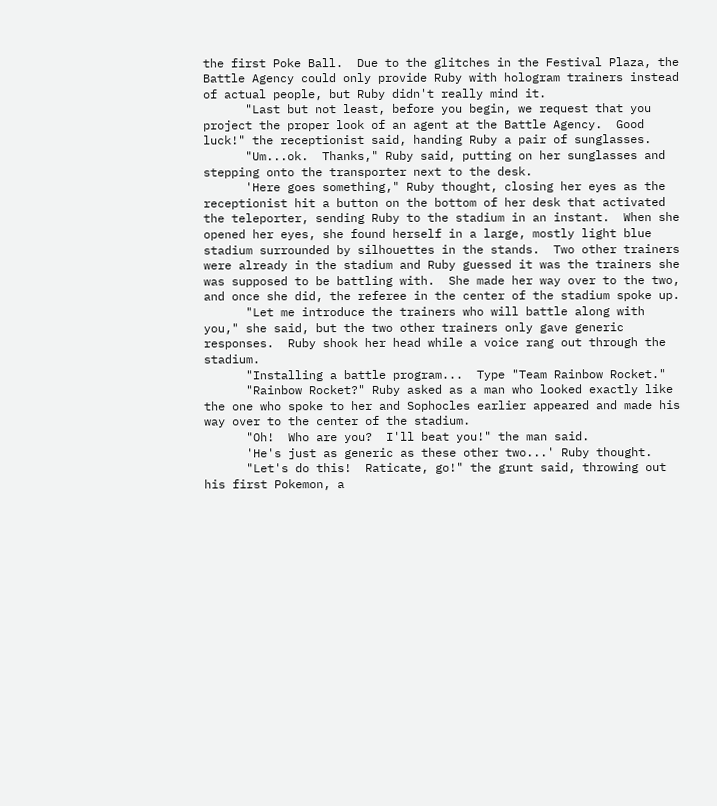the first Poke Ball.  Due to the glitches in the Festival Plaza, the Battle Agency could only provide Ruby with hologram trainers instead of actual people, but Ruby didn't really mind it.
      "Last but not least, before you begin, we request that you project the proper look of an agent at the Battle Agency.  Good luck!" the receptionist said, handing Ruby a pair of sunglasses.
      "Um...ok.  Thanks," Ruby said, putting on her sunglasses and stepping onto the transporter next to the desk.
      'Here goes something," Ruby thought, closing her eyes as the receptionist hit a button on the bottom of her desk that activated the teleporter, sending Ruby to the stadium in an instant.  When she opened her eyes, she found herself in a large, mostly light blue stadium surrounded by silhouettes in the stands.  Two other trainers were already in the stadium and Ruby guessed it was the trainers she was supposed to be battling with.  She made her way over to the two, and once she did, the referee in the center of the stadium spoke up.
      "Let me introduce the trainers who will battle along with you," she said, but the two other trainers only gave generic responses.  Ruby shook her head while a voice rang out through the stadium.
      "Installing a battle program...  Type "Team Rainbow Rocket."
      "Rainbow Rocket?" Ruby asked as a man who looked exactly like the one who spoke to her and Sophocles earlier appeared and made his way over to the center of the stadium.
      "Oh!  Who are you?  I'll beat you!" the man said.
      'He's just as generic as these other two...' Ruby thought.
      "Let's do this!  Raticate, go!" the grunt said, throwing out his first Pokemon, a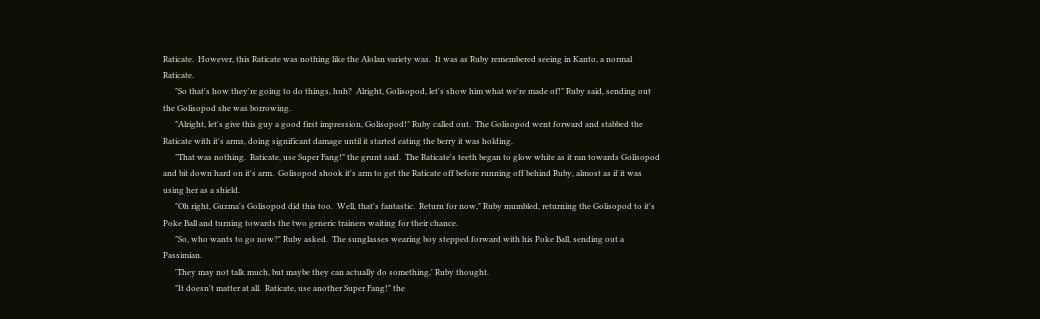Raticate.  However, this Raticate was nothing like the Alolan variety was.  It was as Ruby remembered seeing in Kanto, a normal Raticate.
      "So that's how they're going to do things, huh?  Alright, Golisopod, let's show him what we're made of!" Ruby said, sending out the Golisopod she was borrowing.
      "Alright, let's give this guy a good first impression, Golisopod!" Ruby called out.  The Golisopod went forward and stabbed the Raticate with it's arms, doing significant damage until it started eating the berry it was holding.
      "That was nothing.  Raticate, use Super Fang!" the grunt said.  The Raticate's teeth began to glow white as it ran towards Golisopod and bit down hard on it's arm.  Golisopod shook it's arm to get the Raticate off before running off behind Ruby, almost as if it was using her as a shield.
      "Oh right, Guzma's Golisopod did this too.  Well, that's fantastic.  Return for now," Ruby mumbled, returning the Golisopod to it's Poke Ball and turning towards the two generic trainers waiting for their chance.
      "So, who wants to go now?" Ruby asked.  The sunglasses wearing boy stepped forward with his Poke Ball, sending out a Passimian.
      'They may not talk much, but maybe they can actually do something,' Ruby thought.
      "It doesn't matter at all.  Raticate, use another Super Fang!" the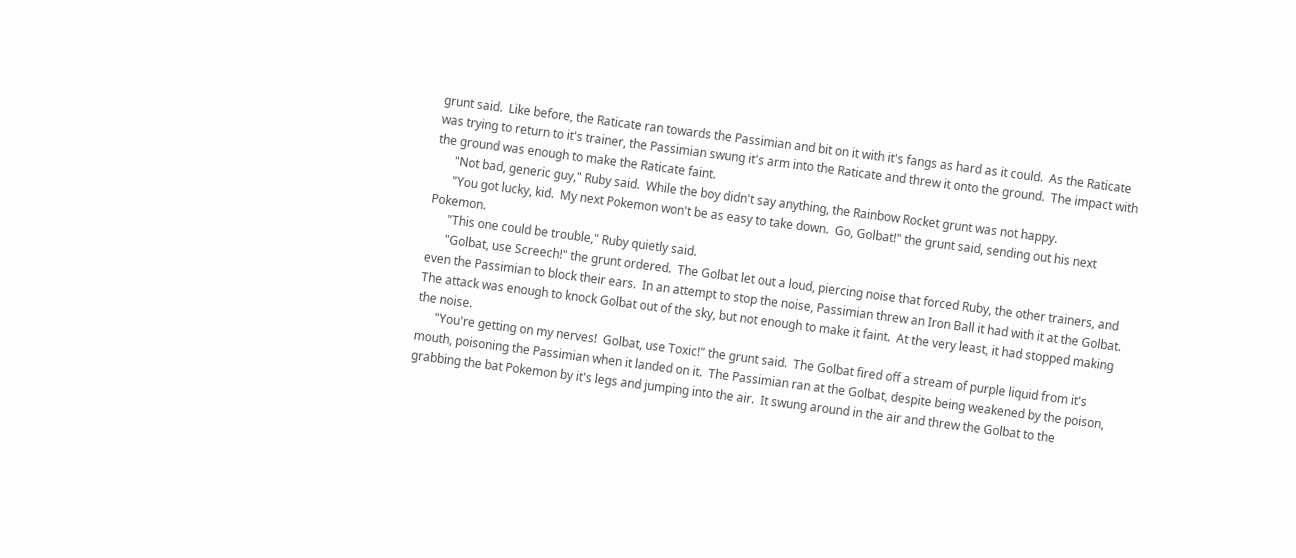grunt said.  Like before, the Raticate ran towards the Passimian and bit on it with it's fangs as hard as it could.  As the Raticate was trying to return to it's trainer, the Passimian swung it's arm into the Raticate and threw it onto the ground.  The impact with the ground was enough to make the Raticate faint.
      "Not bad, generic guy," Ruby said.  While the boy didn't say anything, the Rainbow Rocket grunt was not happy.
      "You got lucky, kid.  My next Pokemon won't be as easy to take down.  Go, Golbat!" the grunt said, sending out his next Pokemon.
      "This one could be trouble," Ruby quietly said.
      "Golbat, use Screech!" the grunt ordered.  The Golbat let out a loud, piercing noise that forced Ruby, the other trainers, and even the Passimian to block their ears.  In an attempt to stop the noise, Passimian threw an Iron Ball it had with it at the Golbat.  The attack was enough to knock Golbat out of the sky, but not enough to make it faint.  At the very least, it had stopped making the noise.
      "You're getting on my nerves!  Golbat, use Toxic!" the grunt said.  The Golbat fired off a stream of purple liquid from it's mouth, poisoning the Passimian when it landed on it.  The Passimian ran at the Golbat, despite being weakened by the poison, grabbing the bat Pokemon by it's legs and jumping into the air.  It swung around in the air and threw the Golbat to the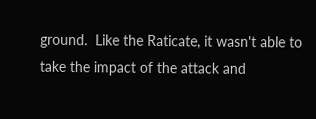ground.  Like the Raticate, it wasn't able to take the impact of the attack and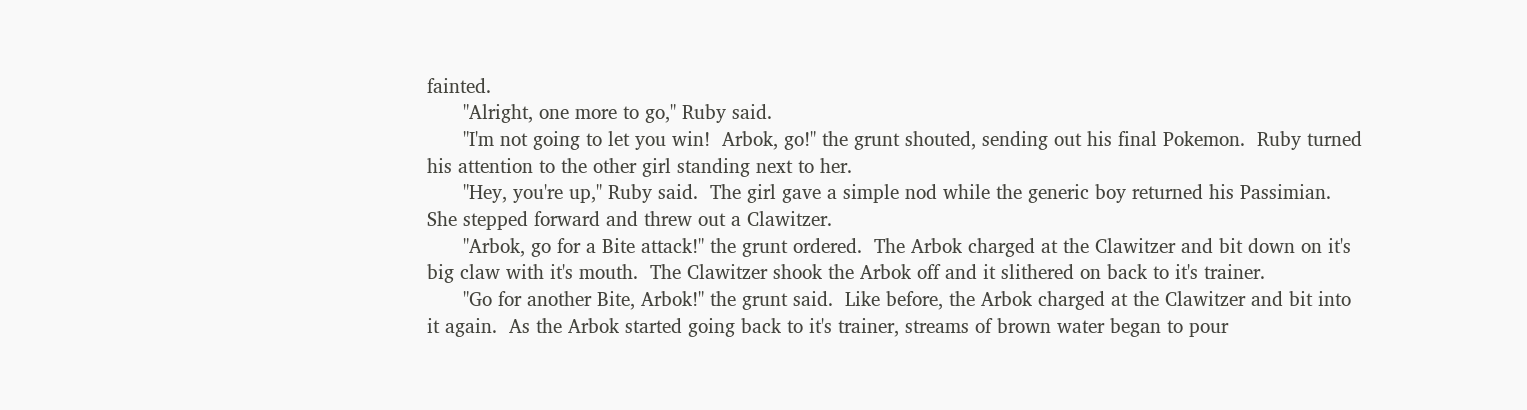fainted.
      "Alright, one more to go," Ruby said.
      "I'm not going to let you win!  Arbok, go!" the grunt shouted, sending out his final Pokemon.  Ruby turned his attention to the other girl standing next to her.
      "Hey, you're up," Ruby said.  The girl gave a simple nod while the generic boy returned his Passimian.  She stepped forward and threw out a Clawitzer.
      "Arbok, go for a Bite attack!" the grunt ordered.  The Arbok charged at the Clawitzer and bit down on it's big claw with it's mouth.  The Clawitzer shook the Arbok off and it slithered on back to it's trainer.
      "Go for another Bite, Arbok!" the grunt said.  Like before, the Arbok charged at the Clawitzer and bit into it again.  As the Arbok started going back to it's trainer, streams of brown water began to pour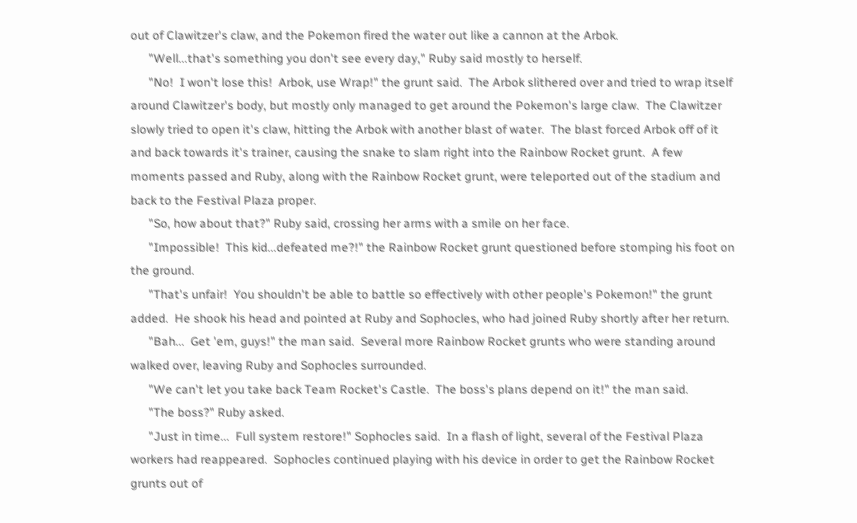out of Clawitzer's claw, and the Pokemon fired the water out like a cannon at the Arbok.
      "Well...that's something you don't see every day," Ruby said mostly to herself.
      "No!  I won't lose this!  Arbok, use Wrap!" the grunt said.  The Arbok slithered over and tried to wrap itself around Clawitzer's body, but mostly only managed to get around the Pokemon's large claw.  The Clawitzer slowly tried to open it's claw, hitting the Arbok with another blast of water.  The blast forced Arbok off of it and back towards it's trainer, causing the snake to slam right into the Rainbow Rocket grunt.  A few moments passed and Ruby, along with the Rainbow Rocket grunt, were teleported out of the stadium and back to the Festival Plaza proper.
      "So, how about that?" Ruby said, crossing her arms with a smile on her face.
      "Impossible!  This kid...defeated me?!" the Rainbow Rocket grunt questioned before stomping his foot on the ground.
      "That's unfair!  You shouldn't be able to battle so effectively with other people's Pokemon!" the grunt added.  He shook his head and pointed at Ruby and Sophocles, who had joined Ruby shortly after her return.
      "Bah...  Get 'em, guys!" the man said.  Several more Rainbow Rocket grunts who were standing around walked over, leaving Ruby and Sophocles surrounded.
      "We can't let you take back Team Rocket's Castle.  The boss's plans depend on it!" the man said.
      "The boss?" Ruby asked.
      "Just in time...  Full system restore!" Sophocles said.  In a flash of light, several of the Festival Plaza workers had reappeared.  Sophocles continued playing with his device in order to get the Rainbow Rocket grunts out of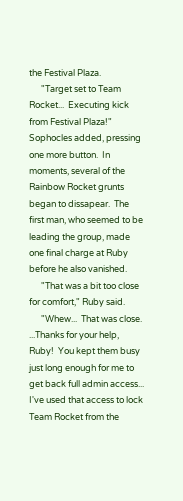the Festival Plaza.
      "Target set to Team Rocket...  Executing kick from Festival Plaza!" Sophocles added, pressing one more button.  In moments, several of the Rainbow Rocket grunts began to dissapear.  The first man, who seemed to be leading the group, made one final charge at Ruby before he also vanished.
      "That was a bit too close for comfort," Ruby said.
      "Whew...  That was close.  ...Thanks for your help, Ruby!  You kept them busy just long enough for me to get back full admin access...  I've used that access to lock Team Rocket from the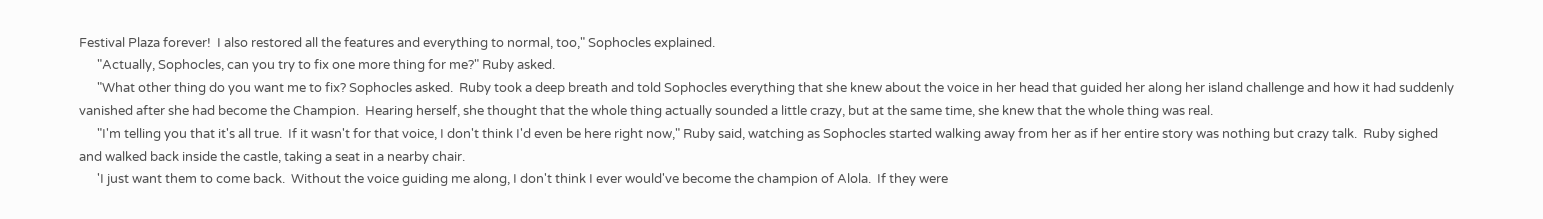Festival Plaza forever!  I also restored all the features and everything to normal, too," Sophocles explained.
      "Actually, Sophocles, can you try to fix one more thing for me?" Ruby asked.
      "What other thing do you want me to fix? Sophocles asked.  Ruby took a deep breath and told Sophocles everything that she knew about the voice in her head that guided her along her island challenge and how it had suddenly vanished after she had become the Champion.  Hearing herself, she thought that the whole thing actually sounded a little crazy, but at the same time, she knew that the whole thing was real.
      "I'm telling you that it's all true.  If it wasn't for that voice, I don't think I'd even be here right now," Ruby said, watching as Sophocles started walking away from her as if her entire story was nothing but crazy talk.  Ruby sighed and walked back inside the castle, taking a seat in a nearby chair.
      'I just want them to come back.  Without the voice guiding me along, I don't think I ever would've become the champion of Alola.  If they were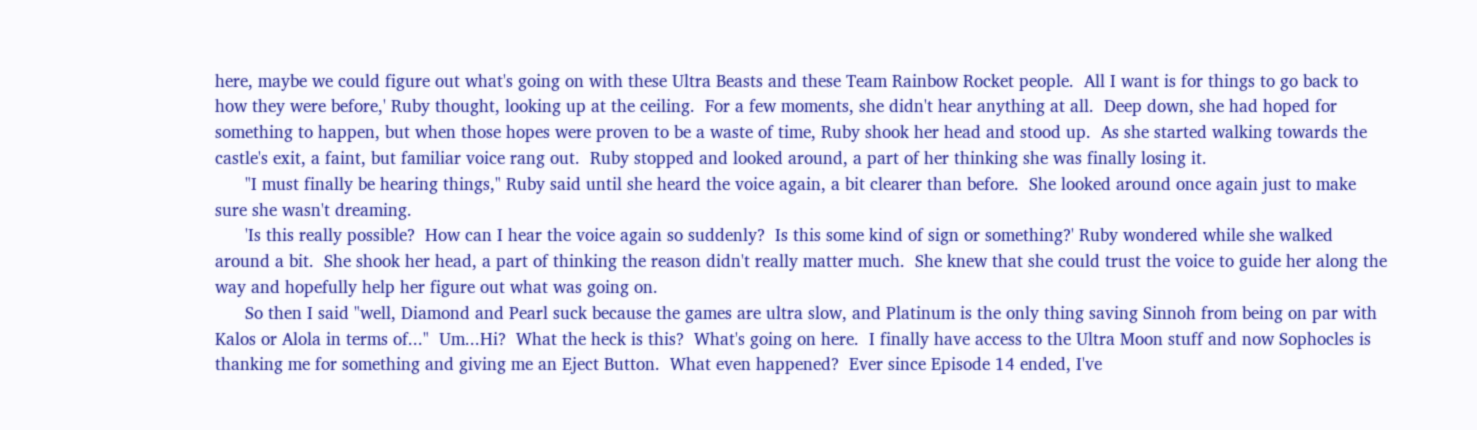here, maybe we could figure out what's going on with these Ultra Beasts and these Team Rainbow Rocket people.  All I want is for things to go back to how they were before,' Ruby thought, looking up at the ceiling.  For a few moments, she didn't hear anything at all.  Deep down, she had hoped for something to happen, but when those hopes were proven to be a waste of time, Ruby shook her head and stood up.  As she started walking towards the castle's exit, a faint, but familiar voice rang out.  Ruby stopped and looked around, a part of her thinking she was finally losing it.
      "I must finally be hearing things," Ruby said until she heard the voice again, a bit clearer than before.  She looked around once again just to make sure she wasn't dreaming.
      'Is this really possible?  How can I hear the voice again so suddenly?  Is this some kind of sign or something?' Ruby wondered while she walked around a bit.  She shook her head, a part of thinking the reason didn't really matter much.  She knew that she could trust the voice to guide her along the way and hopefully help her figure out what was going on.
      So then I said "well, Diamond and Pearl suck because the games are ultra slow, and Platinum is the only thing saving Sinnoh from being on par with Kalos or Alola in terms of..."  Um...Hi?  What the heck is this?  What's going on here.  I finally have access to the Ultra Moon stuff and now Sophocles is thanking me for something and giving me an Eject Button.  What even happened?  Ever since Episode 14 ended, I've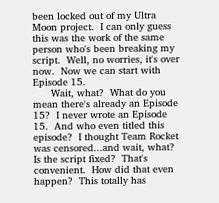been locked out of my Ultra Moon project.  I can only guess this was the work of the same person who's been breaking my script.  Well, no worries, it's over now.  Now we can start with Episode 15.
      Wait, what?  What do you mean there's already an Episode 15?  I never wrote an Episode 15.  And who even titled this episode?  I thought Team Rocket was censored...and wait, what?  Is the script fixed?  That's convenient.  How did that even happen?  This totally has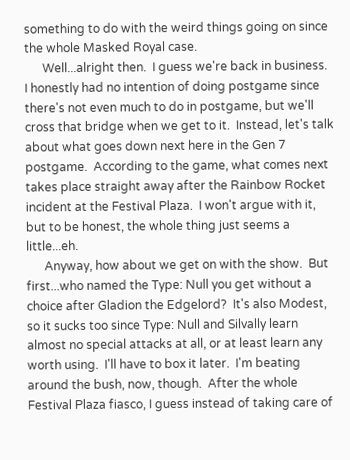something to do with the weird things going on since the whole Masked Royal case.
      Well...alright then.  I guess we're back in business.  I honestly had no intention of doing postgame since there's not even much to do in postgame, but we'll cross that bridge when we get to it.  Instead, let's talk about what goes down next here in the Gen 7 postgame.  According to the game, what comes next takes place straight away after the Rainbow Rocket incident at the Festival Plaza.  I won't argue with it, but to be honest, the whole thing just seems a little...eh.
      Anyway, how about we get on with the show.  But first...who named the Type: Null you get without a choice after Gladion the Edgelord?  It's also Modest, so it sucks too since Type: Null and Silvally learn almost no special attacks at all, or at least learn any worth using.  I'll have to box it later.  I'm beating around the bush, now, though.  After the whole Festival Plaza fiasco, I guess instead of taking care of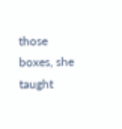those boxes, she taught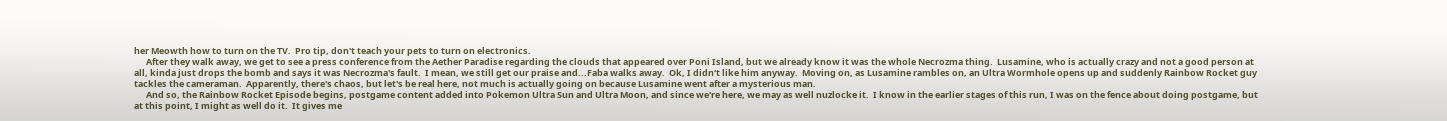her Meowth how to turn on the TV.  Pro tip, don't teach your pets to turn on electronics.
      After they walk away, we get to see a press conference from the Aether Paradise regarding the clouds that appeared over Poni Island, but we already know it was the whole Necrozma thing.  Lusamine, who is actually crazy and not a good person at all, kinda just drops the bomb and says it was Necrozma's fault.  I mean, we still get our praise and...Faba walks away.  Ok, I didn't like him anyway.  Moving on, as Lusamine rambles on, an Ultra Wormhole opens up and suddenly Rainbow Rocket guy tackles the cameraman.  Apparently, there's chaos, but let's be real here, not much is actually going on because Lusamine went after a mysterious man.
      And so, the Rainbow Rocket Episode begins, postgame content added into Pokemon Ultra Sun and Ultra Moon, and since we're here, we may as well nuzlocke it.  I know in the earlier stages of this run, I was on the fence about doing postgame, but at this point, I might as well do it.  It gives me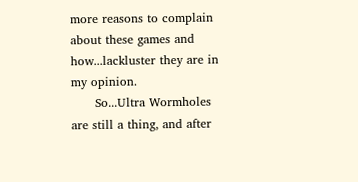more reasons to complain about these games and how...lackluster they are in my opinion.
      So...Ultra Wormholes are still a thing, and after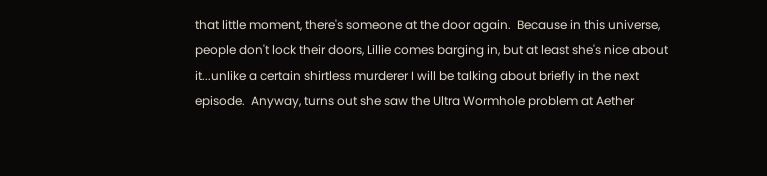that little moment, there's someone at the door again.  Because in this universe, people don't lock their doors, Lillie comes barging in, but at least she's nice about it...unlike a certain shirtless murderer I will be talking about briefly in the next episode.  Anyway, turns out she saw the Ultra Wormhole problem at Aether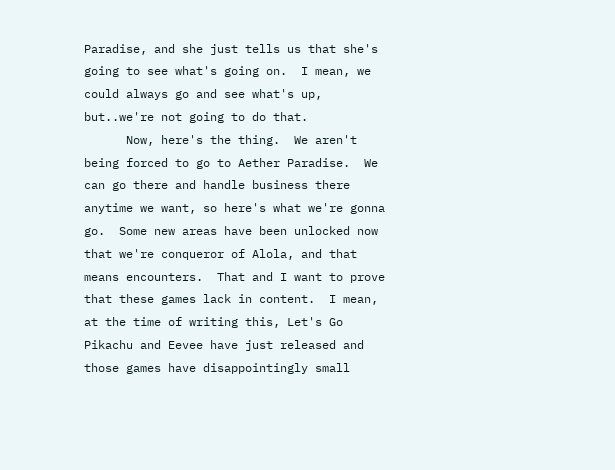Paradise, and she just tells us that she's going to see what's going on.  I mean, we could always go and see what's up, but..we're not going to do that.
      Now, here's the thing.  We aren't being forced to go to Aether Paradise.  We can go there and handle business there anytime we want, so here's what we're gonna go.  Some new areas have been unlocked now that we're conqueror of Alola, and that means encounters.  That and I want to prove that these games lack in content.  I mean, at the time of writing this, Let's Go Pikachu and Eevee have just released and those games have disappointingly small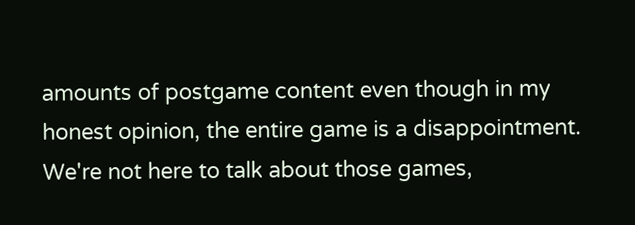amounts of postgame content even though in my honest opinion, the entire game is a disappointment.  We're not here to talk about those games,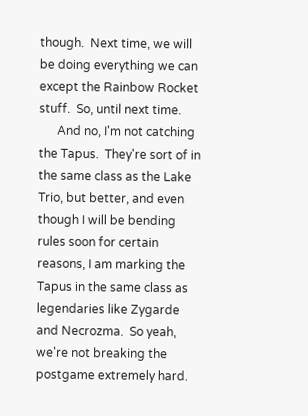though.  Next time, we will be doing everything we can except the Rainbow Rocket stuff.  So, until next time.
      And no, I'm not catching the Tapus.  They're sort of in the same class as the Lake Trio, but better, and even though I will be bending rules soon for certain reasons, I am marking the Tapus in the same class as legendaries like Zygarde and Necrozma.  So yeah, we're not breaking the postgame extremely hard.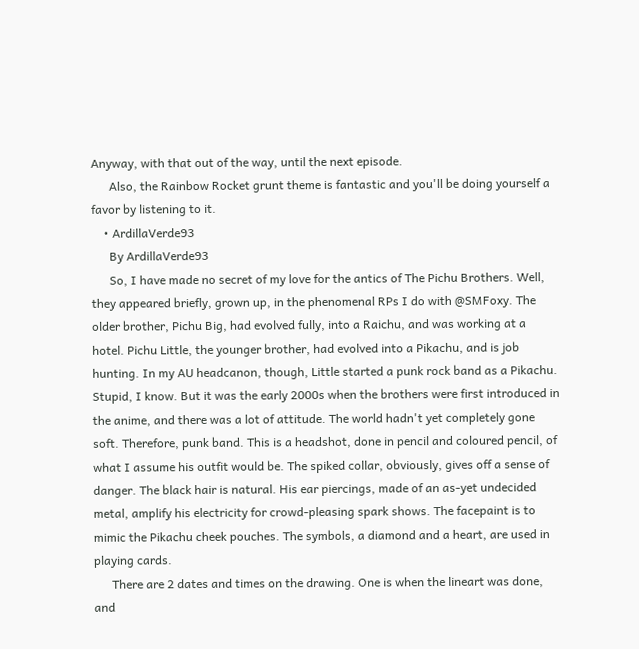Anyway, with that out of the way, until the next episode.
      Also, the Rainbow Rocket grunt theme is fantastic and you'll be doing yourself a favor by listening to it.
    • ArdillaVerde93
      By ArdillaVerde93
      So, I have made no secret of my love for the antics of The Pichu Brothers. Well, they appeared briefly, grown up, in the phenomenal RPs I do with @SMFoxy. The older brother, Pichu Big, had evolved fully, into a Raichu, and was working at a hotel. Pichu Little, the younger brother, had evolved into a Pikachu, and is job hunting. In my AU headcanon, though, Little started a punk rock band as a Pikachu. Stupid, I know. But it was the early 2000s when the brothers were first introduced in the anime, and there was a lot of attitude. The world hadn't yet completely gone soft. Therefore, punk band. This is a headshot, done in pencil and coloured pencil, of what I assume his outfit would be. The spiked collar, obviously, gives off a sense of danger. The black hair is natural. His ear piercings, made of an as-yet undecided metal, amplify his electricity for crowd-pleasing spark shows. The facepaint is to mimic the Pikachu cheek pouches. The symbols, a diamond and a heart, are used in playing cards.
      There are 2 dates and times on the drawing. One is when the lineart was done, and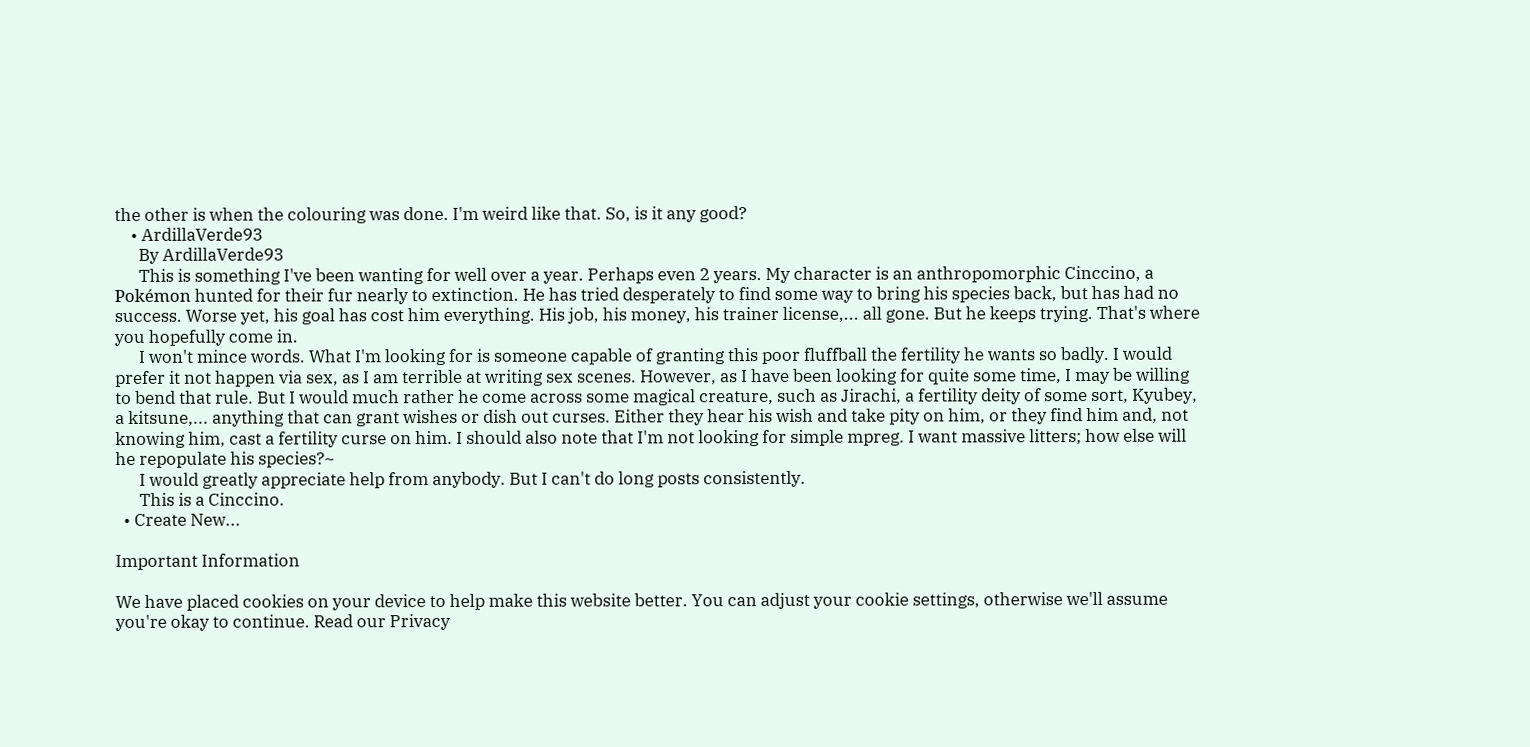the other is when the colouring was done. I'm weird like that. So, is it any good?
    • ArdillaVerde93
      By ArdillaVerde93
      This is something I've been wanting for well over a year. Perhaps even 2 years. My character is an anthropomorphic Cinccino, a Pokémon hunted for their fur nearly to extinction. He has tried desperately to find some way to bring his species back, but has had no success. Worse yet, his goal has cost him everything. His job, his money, his trainer license,... all gone. But he keeps trying. That's where you hopefully come in.
      I won't mince words. What I'm looking for is someone capable of granting this poor fluffball the fertility he wants so badly. I would prefer it not happen via sex, as I am terrible at writing sex scenes. However, as I have been looking for quite some time, I may be willing to bend that rule. But I would much rather he come across some magical creature, such as Jirachi, a fertility deity of some sort, Kyubey, a kitsune,... anything that can grant wishes or dish out curses. Either they hear his wish and take pity on him, or they find him and, not knowing him, cast a fertility curse on him. I should also note that I'm not looking for simple mpreg. I want massive litters; how else will he repopulate his species?~
      I would greatly appreciate help from anybody. But I can't do long posts consistently.
      This is a Cinccino.
  • Create New...

Important Information

We have placed cookies on your device to help make this website better. You can adjust your cookie settings, otherwise we'll assume you're okay to continue. Read our Privacy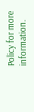Policy for more information.